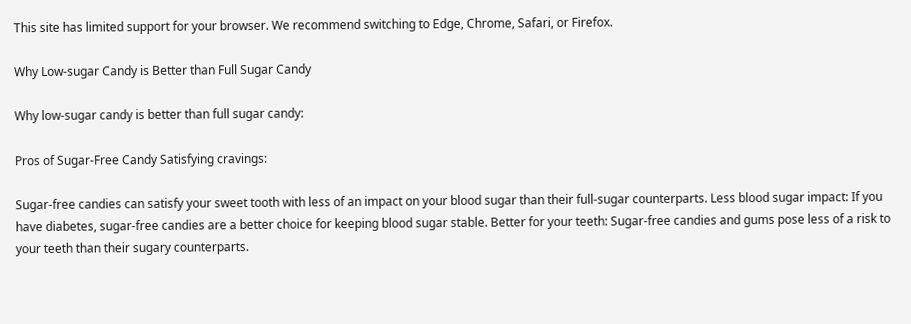This site has limited support for your browser. We recommend switching to Edge, Chrome, Safari, or Firefox.

Why Low-sugar Candy is Better than Full Sugar Candy

Why low-sugar candy is better than full sugar candy:

Pros of Sugar-Free Candy Satisfying cravings:

Sugar-free candies can satisfy your sweet tooth with less of an impact on your blood sugar than their full-sugar counterparts. Less blood sugar impact: If you have diabetes, sugar-free candies are a better choice for keeping blood sugar stable. Better for your teeth: Sugar-free candies and gums pose less of a risk to your teeth than their sugary counterparts.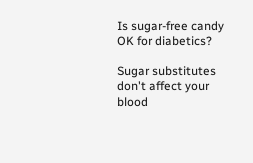Is sugar-free candy OK for diabetics?

Sugar substitutes don't affect your blood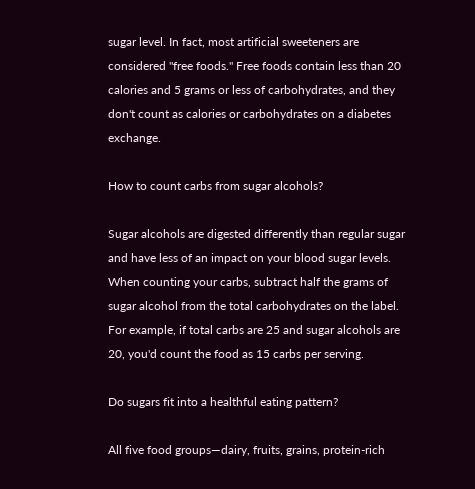sugar level. In fact, most artificial sweeteners are considered "free foods." Free foods contain less than 20 calories and 5 grams or less of carbohydrates, and they don't count as calories or carbohydrates on a diabetes exchange.

How to count carbs from sugar alcohols?

Sugar alcohols are digested differently than regular sugar and have less of an impact on your blood sugar levels. When counting your carbs, subtract half the grams of sugar alcohol from the total carbohydrates on the label. For example, if total carbs are 25 and sugar alcohols are 20, you'd count the food as 15 carbs per serving.

Do sugars fit into a healthful eating pattern?

All five food groups—dairy, fruits, grains, protein-rich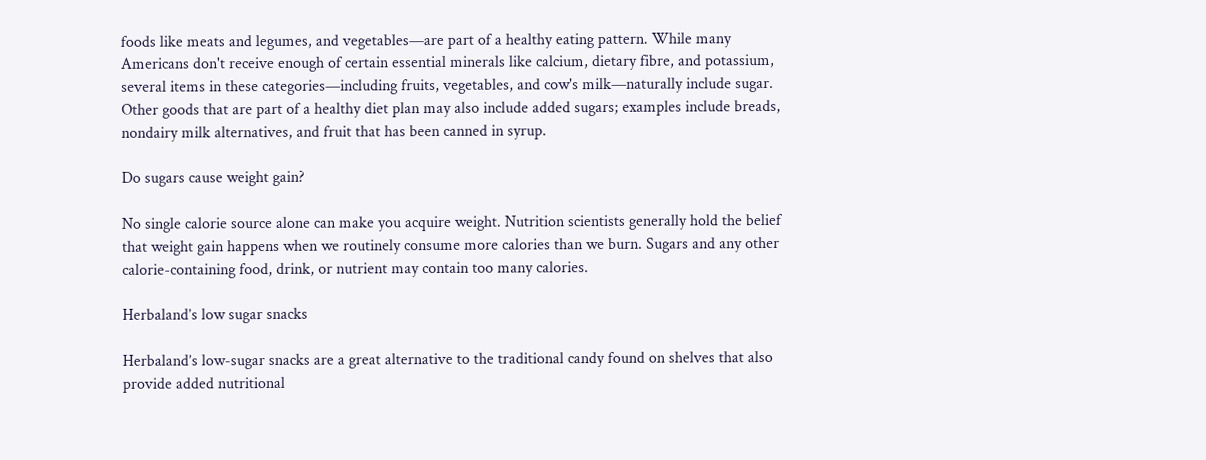foods like meats and legumes, and vegetables—are part of a healthy eating pattern. While many Americans don't receive enough of certain essential minerals like calcium, dietary fibre, and potassium, several items in these categories—including fruits, vegetables, and cow's milk—naturally include sugar. Other goods that are part of a healthy diet plan may also include added sugars; examples include breads, nondairy milk alternatives, and fruit that has been canned in syrup.

Do sugars cause weight gain?

No single calorie source alone can make you acquire weight. Nutrition scientists generally hold the belief that weight gain happens when we routinely consume more calories than we burn. Sugars and any other calorie-containing food, drink, or nutrient may contain too many calories.

Herbaland’s low sugar snacks

Herbaland’s low-sugar snacks are a great alternative to the traditional candy found on shelves that also provide added nutritional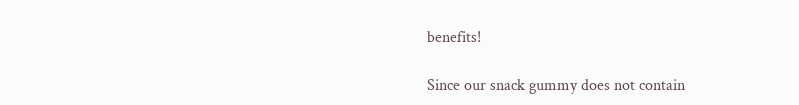benefits!

Since our snack gummy does not contain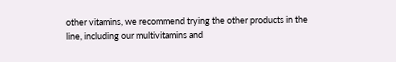other vitamins, we recommend trying the other products in the line, including our multivitamins and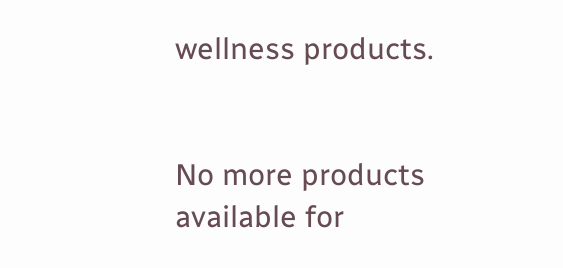wellness products.


No more products available for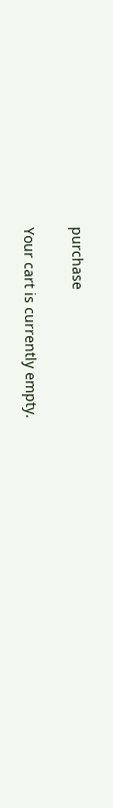purchase

Your cart is currently empty.